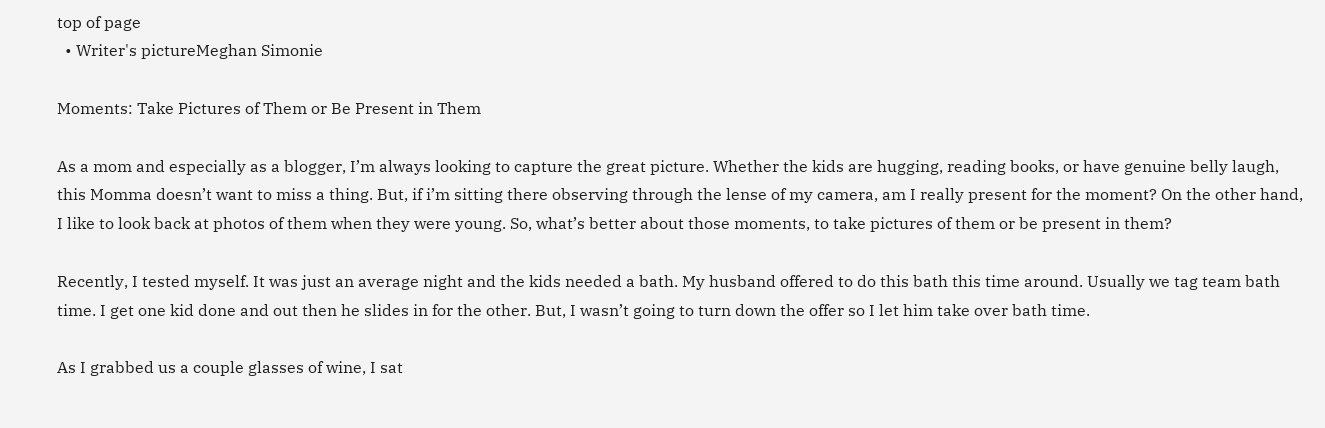top of page
  • Writer's pictureMeghan Simonie

Moments: Take Pictures of Them or Be Present in Them

As a mom and especially as a blogger, I’m always looking to capture the great picture. Whether the kids are hugging, reading books, or have genuine belly laugh, this Momma doesn’t want to miss a thing. But, if i’m sitting there observing through the lense of my camera, am I really present for the moment? On the other hand, I like to look back at photos of them when they were young. So, what’s better about those moments, to take pictures of them or be present in them?

Recently, I tested myself. It was just an average night and the kids needed a bath. My husband offered to do this bath this time around. Usually we tag team bath time. I get one kid done and out then he slides in for the other. But, I wasn’t going to turn down the offer so I let him take over bath time.

As I grabbed us a couple glasses of wine, I sat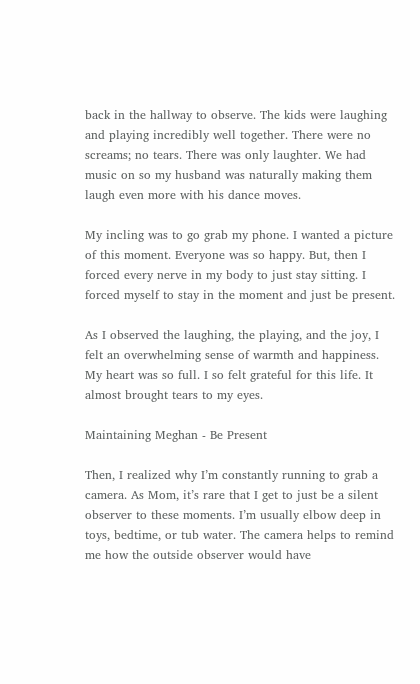back in the hallway to observe. The kids were laughing and playing incredibly well together. There were no screams; no tears. There was only laughter. We had music on so my husband was naturally making them laugh even more with his dance moves.

My incling was to go grab my phone. I wanted a picture of this moment. Everyone was so happy. But, then I forced every nerve in my body to just stay sitting. I forced myself to stay in the moment and just be present.

As I observed the laughing, the playing, and the joy, I felt an overwhelming sense of warmth and happiness. My heart was so full. I so felt grateful for this life. It almost brought tears to my eyes.

Maintaining Meghan - Be Present

Then, I realized why I’m constantly running to grab a camera. As Mom, it’s rare that I get to just be a silent observer to these moments. I’m usually elbow deep in toys, bedtime, or tub water. The camera helps to remind me how the outside observer would have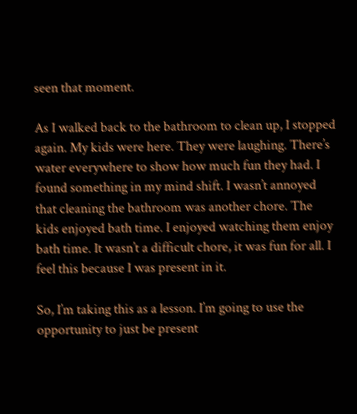seen that moment.

As I walked back to the bathroom to clean up, I stopped again. My kids were here. They were laughing. There’s water everywhere to show how much fun they had. I found something in my mind shift. I wasn’t annoyed that cleaning the bathroom was another chore. The kids enjoyed bath time. I enjoyed watching them enjoy bath time. It wasn’t a difficult chore, it was fun for all. I feel this because I was present in it.

So, I’m taking this as a lesson. I’m going to use the opportunity to just be present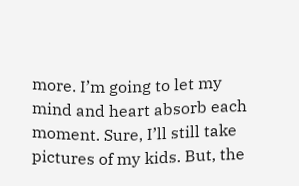more. I’m going to let my mind and heart absorb each moment. Sure, I’ll still take pictures of my kids. But, the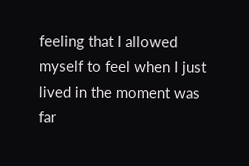feeling that I allowed myself to feel when I just lived in the moment was far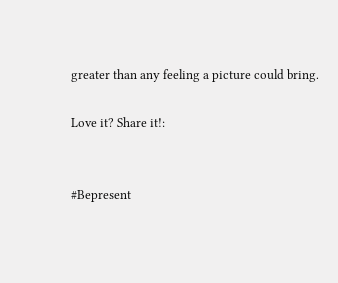greater than any feeling a picture could bring.

Love it? Share it!:


#Bepresent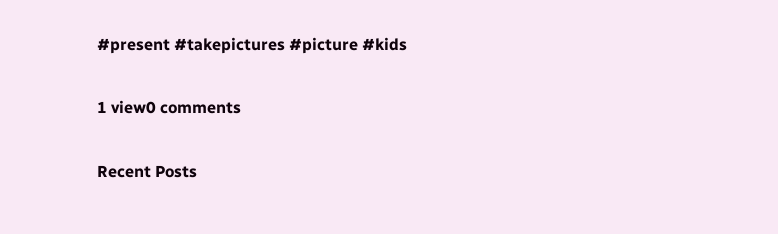#present #takepictures #picture #kids

1 view0 comments

Recent Posts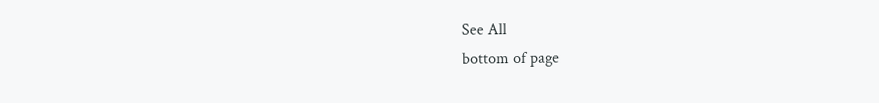See All
bottom of page